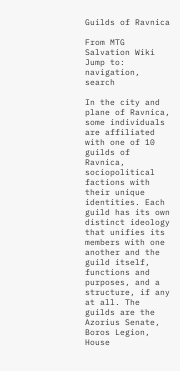Guilds of Ravnica

From MTG Salvation Wiki
Jump to: navigation, search

In the city and plane of Ravnica, some individuals are affiliated with one of 10 guilds of Ravnica, sociopolitical factions with their unique identities. Each guild has its own distinct ideology that unifies its members with one another and the guild itself, functions and purposes, and a structure, if any at all. The guilds are the Azorius Senate, Boros Legion, House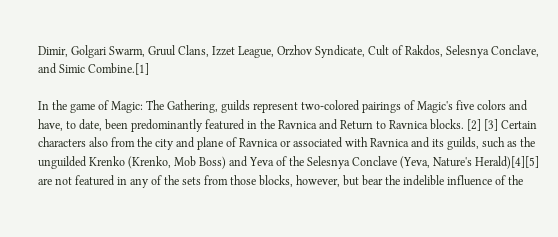Dimir, Golgari Swarm, Gruul Clans, Izzet League, Orzhov Syndicate, Cult of Rakdos, Selesnya Conclave, and Simic Combine.[1]

In the game of Magic: The Gathering, guilds represent two-colored pairings of Magic's five colors and have, to date, been predominantly featured in the Ravnica and Return to Ravnica blocks. [2] [3] Certain characters also from the city and plane of Ravnica or associated with Ravnica and its guilds, such as the unguilded Krenko (Krenko, Mob Boss) and Yeva of the Selesnya Conclave (Yeva, Nature's Herald)[4][5] are not featured in any of the sets from those blocks, however, but bear the indelible influence of the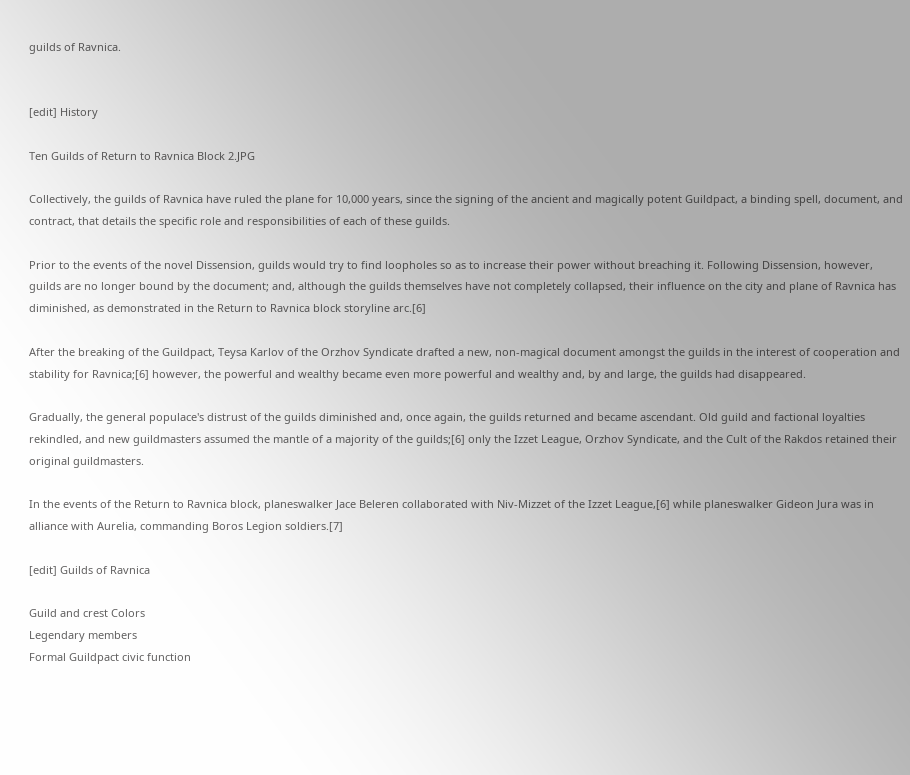guilds of Ravnica.


[edit] History

Ten Guilds of Return to Ravnica Block 2.JPG

Collectively, the guilds of Ravnica have ruled the plane for 10,000 years, since the signing of the ancient and magically potent Guildpact, a binding spell, document, and contract, that details the specific role and responsibilities of each of these guilds.

Prior to the events of the novel Dissension, guilds would try to find loopholes so as to increase their power without breaching it. Following Dissension, however, guilds are no longer bound by the document; and, although the guilds themselves have not completely collapsed, their influence on the city and plane of Ravnica has diminished, as demonstrated in the Return to Ravnica block storyline arc.[6]

After the breaking of the Guildpact, Teysa Karlov of the Orzhov Syndicate drafted a new, non-magical document amongst the guilds in the interest of cooperation and stability for Ravnica;[6] however, the powerful and wealthy became even more powerful and wealthy and, by and large, the guilds had disappeared.

Gradually, the general populace's distrust of the guilds diminished and, once again, the guilds returned and became ascendant. Old guild and factional loyalties rekindled, and new guildmasters assumed the mantle of a majority of the guilds;[6] only the Izzet League, Orzhov Syndicate, and the Cult of the Rakdos retained their original guildmasters.

In the events of the Return to Ravnica block, planeswalker Jace Beleren collaborated with Niv-Mizzet of the Izzet League,[6] while planeswalker Gideon Jura was in alliance with Aurelia, commanding Boros Legion soldiers.[7]

[edit] Guilds of Ravnica

Guild and crest Colors
Legendary members
Formal Guildpact civic function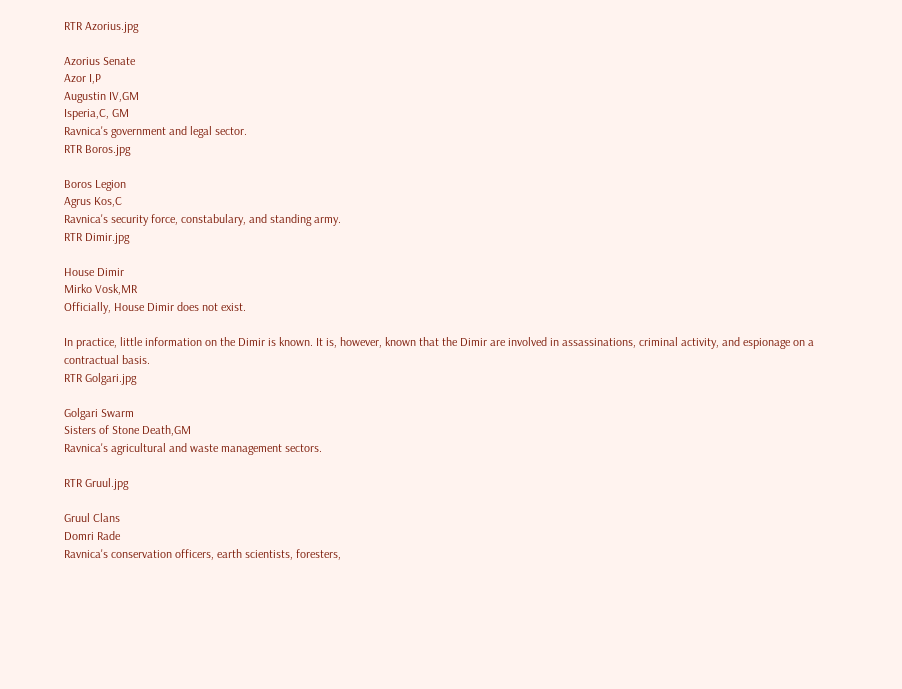RTR Azorius.jpg

Azorius Senate
Azor I,P
Augustin IV,GM
Isperia,C, GM
Ravnica's government and legal sector.
RTR Boros.jpg

Boros Legion
Agrus Kos,C
Ravnica's security force, constabulary, and standing army.
RTR Dimir.jpg

House Dimir
Mirko Vosk,MR
Officially, House Dimir does not exist.

In practice, little information on the Dimir is known. It is, however, known that the Dimir are involved in assassinations, criminal activity, and espionage on a contractual basis.
RTR Golgari.jpg

Golgari Swarm
Sisters of Stone Death,GM
Ravnica's agricultural and waste management sectors.

RTR Gruul.jpg

Gruul Clans
Domri Rade
Ravnica's conservation officers, earth scientists, foresters,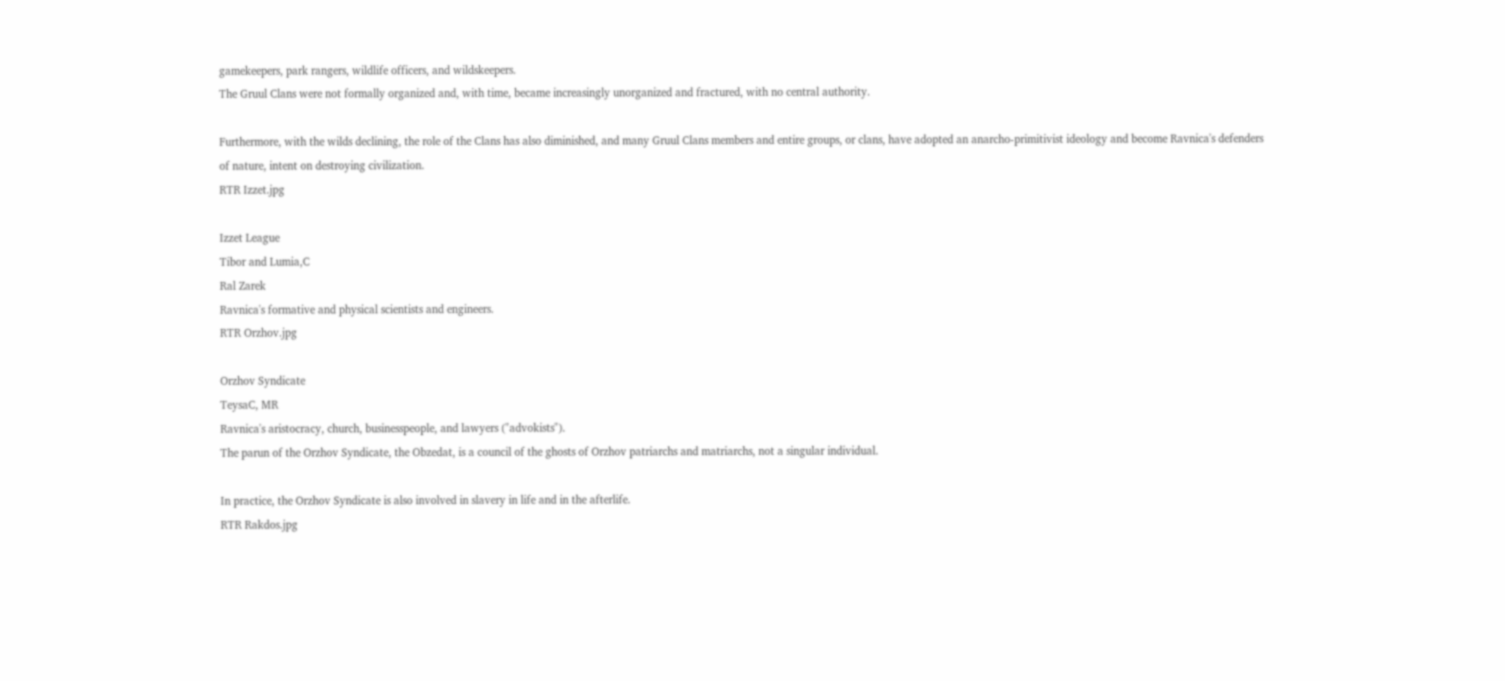gamekeepers, park rangers, wildlife officers, and wildskeepers.
The Gruul Clans were not formally organized and, with time, became increasingly unorganized and fractured, with no central authority.

Furthermore, with the wilds declining, the role of the Clans has also diminished, and many Gruul Clans members and entire groups, or clans, have adopted an anarcho-primitivist ideology and become Ravnica's defenders of nature, intent on destroying civilization.
RTR Izzet.jpg

Izzet League
Tibor and Lumia,C
Ral Zarek
Ravnica's formative and physical scientists and engineers.
RTR Orzhov.jpg

Orzhov Syndicate
TeysaC, MR
Ravnica's aristocracy, church, businesspeople, and lawyers ("advokists").
The parun of the Orzhov Syndicate, the Obzedat, is a council of the ghosts of Orzhov patriarchs and matriarchs, not a singular individual.

In practice, the Orzhov Syndicate is also involved in slavery in life and in the afterlife.
RTR Rakdos.jpg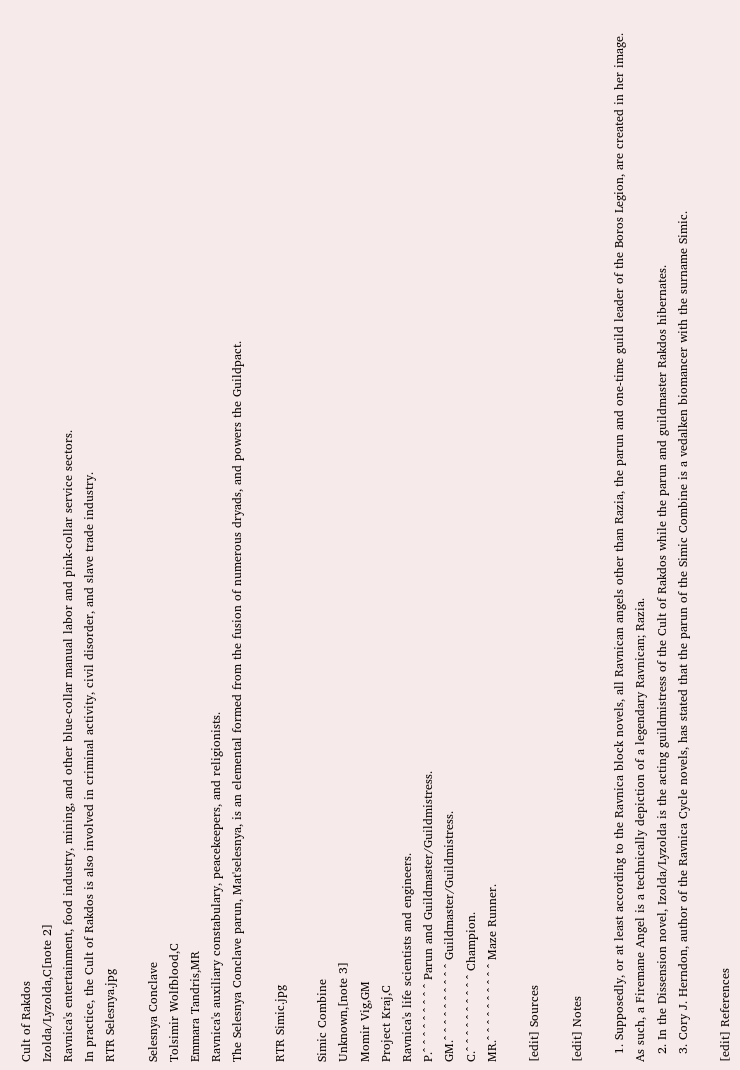Cult of Rakdos
Izolda/Lyzolda,C[note 2]
Ravnica's entertainment, food industry, mining, and other blue-collar manual labor and pink-collar service sectors.
In practice, the Cult of Rakdos is also involved in criminal activity, civil disorder, and slave trade industry.
RTR Selesnya.jpg

Selesnya Conclave
Tolsimir Wolfblood,C
Emmara Tandris,MR
Ravnica's auxiliary constabulary, peacekeepers, and religionists.
The Selesnya Conclave parun, Mat'selesnya, is an elemental formed from the fusion of numerous dryads, and powers the Guildpact.

RTR Simic.jpg

Simic Combine
Unknown,[note 3]
Momir Vig,GM
Project Kraj,C
Ravnica's life scientists and engineers.
P.^ ^ ^ ^ ^ ^ ^ ^ ^ Parun and Guildmaster/Guildmistress.
GM.^ ^ ^ ^ ^ ^ ^ ^ ^ ^ Guildmaster/Guildmistress.
C.^ ^ ^ ^ ^ ^ ^ ^ ^ ^ Champion.
MR.^ ^ ^ ^ ^ ^ ^ ^ ^ ^ Maze Runner.

[edit] Sources

[edit] Notes

  1. Supposedly, or at least according to the Ravnica block novels, all Ravnican angels other than Razia, the parun and one-time guild leader of the Boros Legion, are created in her image. As such, a Firemane Angel is a technically depiction of a legendary Ravnican; Razia.
  2. In the Dissension novel, Izolda/Lyzolda is the acting guildmistress of the Cult of Rakdos while the parun and guildmaster Rakdos hibernates.
  3. Cory J. Herndon, author of the Ravnica Cycle novels, has stated that the parun of the Simic Combine is a vedalken biomancer with the surname Simic.

[edit] References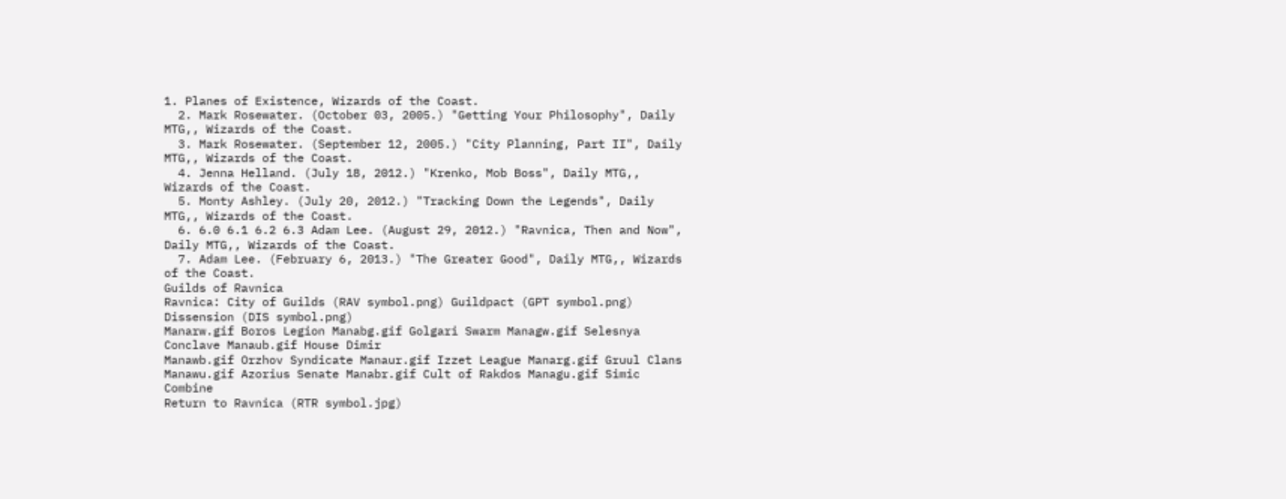1. Planes of Existence, Wizards of the Coast.
  2. Mark Rosewater. (October 03, 2005.) "Getting Your Philosophy", Daily MTG,, Wizards of the Coast.
  3. Mark Rosewater. (September 12, 2005.) "City Planning, Part II", Daily MTG,, Wizards of the Coast.
  4. Jenna Helland. (July 18, 2012.) "Krenko, Mob Boss", Daily MTG,, Wizards of the Coast.
  5. Monty Ashley. (July 20, 2012.) "Tracking Down the Legends", Daily MTG,, Wizards of the Coast.
  6. 6.0 6.1 6.2 6.3 Adam Lee. (August 29, 2012.) "Ravnica, Then and Now", Daily MTG,, Wizards of the Coast.
  7. Adam Lee. (February 6, 2013.) "The Greater Good", Daily MTG,, Wizards of the Coast.
Guilds of Ravnica
Ravnica: City of Guilds (RAV symbol.png) Guildpact (GPT symbol.png) Dissension (DIS symbol.png)
Manarw.gif Boros Legion Manabg.gif Golgari Swarm Managw.gif Selesnya Conclave Manaub.gif House Dimir
Manawb.gif Orzhov Syndicate Manaur.gif Izzet League Manarg.gif Gruul Clans
Manawu.gif Azorius Senate Manabr.gif Cult of Rakdos Managu.gif Simic Combine
Return to Ravnica (RTR symbol.jpg)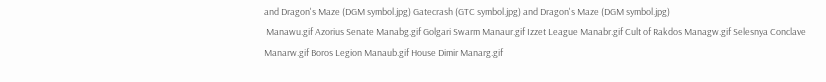and Dragon's Maze (DGM symbol.jpg) Gatecrash (GTC symbol.jpg) and Dragon's Maze (DGM symbol.jpg)
 Manawu.gif Azorius Senate Manabg.gif Golgari Swarm Manaur.gif Izzet League Manabr.gif Cult of Rakdos Managw.gif Selesnya Conclave
Manarw.gif Boros Legion Manaub.gif House Dimir Manarg.gif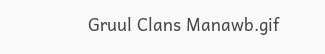Gruul Clans Manawb.gif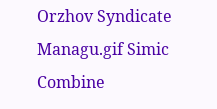Orzhov Syndicate Managu.gif Simic Combine